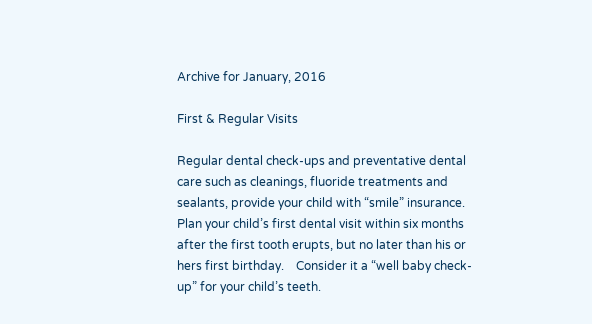Archive for January, 2016

First & Regular Visits

Regular dental check-ups and preventative dental care such as cleanings, fluoride treatments and sealants, provide your child with “smile” insurance.  Plan your child’s first dental visit within six months after the first tooth erupts, but no later than his or hers first birthday.    Consider it a “well baby check-up” for your child’s teeth.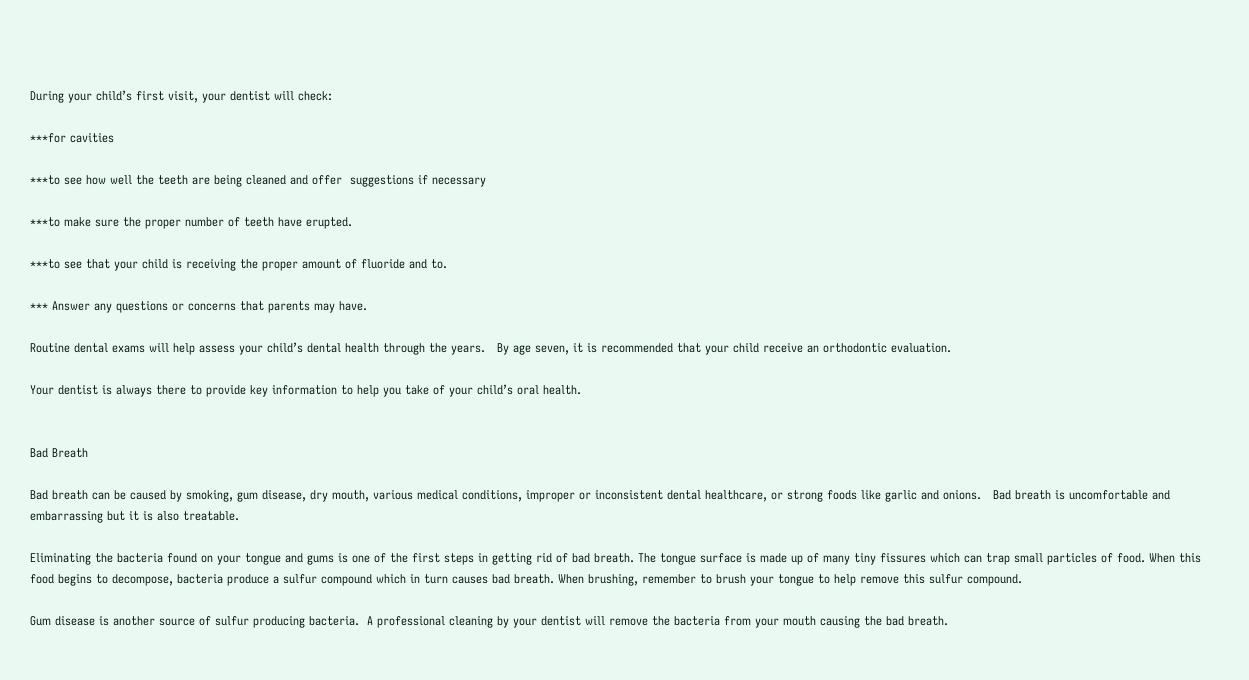During your child’s first visit, your dentist will check:

***for cavities

***to see how well the teeth are being cleaned and offer  suggestions if necessary

***to make sure the proper number of teeth have erupted.

***to see that your child is receiving the proper amount of fluoride and to.

*** Answer any questions or concerns that parents may have.

Routine dental exams will help assess your child’s dental health through the years.   By age seven, it is recommended that your child receive an orthodontic evaluation.

Your dentist is always there to provide key information to help you take of your child’s oral health.


Bad Breath

Bad breath can be caused by smoking, gum disease, dry mouth, various medical conditions, improper or inconsistent dental healthcare, or strong foods like garlic and onions.   Bad breath is uncomfortable and embarrassing but it is also treatable.

Eliminating the bacteria found on your tongue and gums is one of the first steps in getting rid of bad breath. The tongue surface is made up of many tiny fissures which can trap small particles of food. When this food begins to decompose, bacteria produce a sulfur compound which in turn causes bad breath. When brushing, remember to brush your tongue to help remove this sulfur compound.

Gum disease is another source of sulfur producing bacteria.  A professional cleaning by your dentist will remove the bacteria from your mouth causing the bad breath.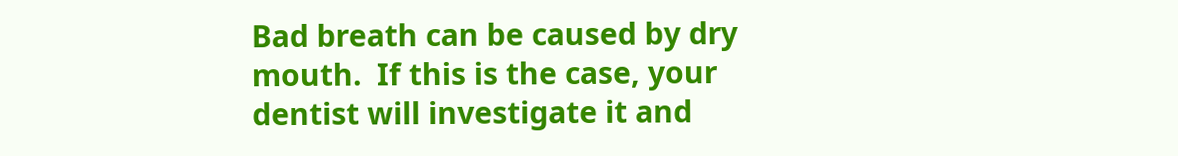Bad breath can be caused by dry mouth.  If this is the case, your dentist will investigate it and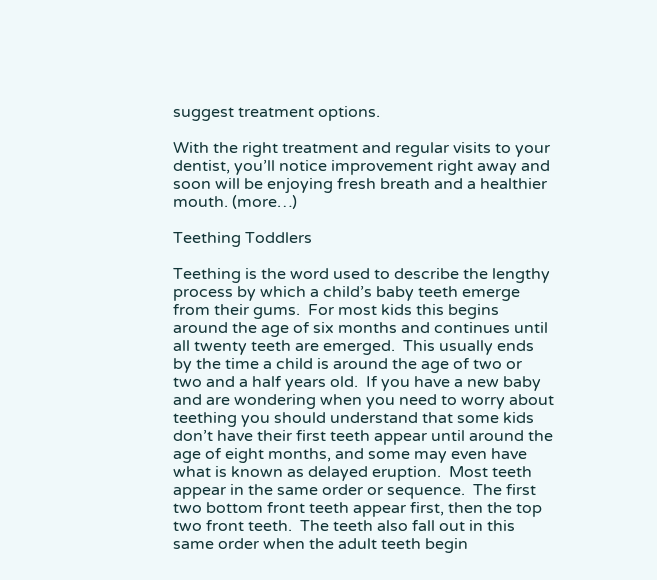suggest treatment options.

With the right treatment and regular visits to your dentist, you’ll notice improvement right away and soon will be enjoying fresh breath and a healthier mouth. (more…)

Teething Toddlers

Teething is the word used to describe the lengthy process by which a child’s baby teeth emerge from their gums.  For most kids this begins around the age of six months and continues until all twenty teeth are emerged.  This usually ends by the time a child is around the age of two or two and a half years old.  If you have a new baby and are wondering when you need to worry about teething you should understand that some kids don’t have their first teeth appear until around the age of eight months, and some may even have what is known as delayed eruption.  Most teeth appear in the same order or sequence.  The first two bottom front teeth appear first, then the top two front teeth.  The teeth also fall out in this same order when the adult teeth begin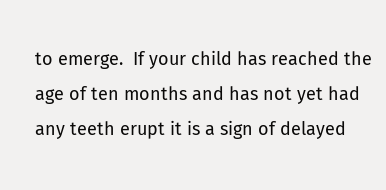to emerge.  If your child has reached the age of ten months and has not yet had any teeth erupt it is a sign of delayed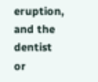eruption, and the dentist or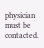physician must be contacted.